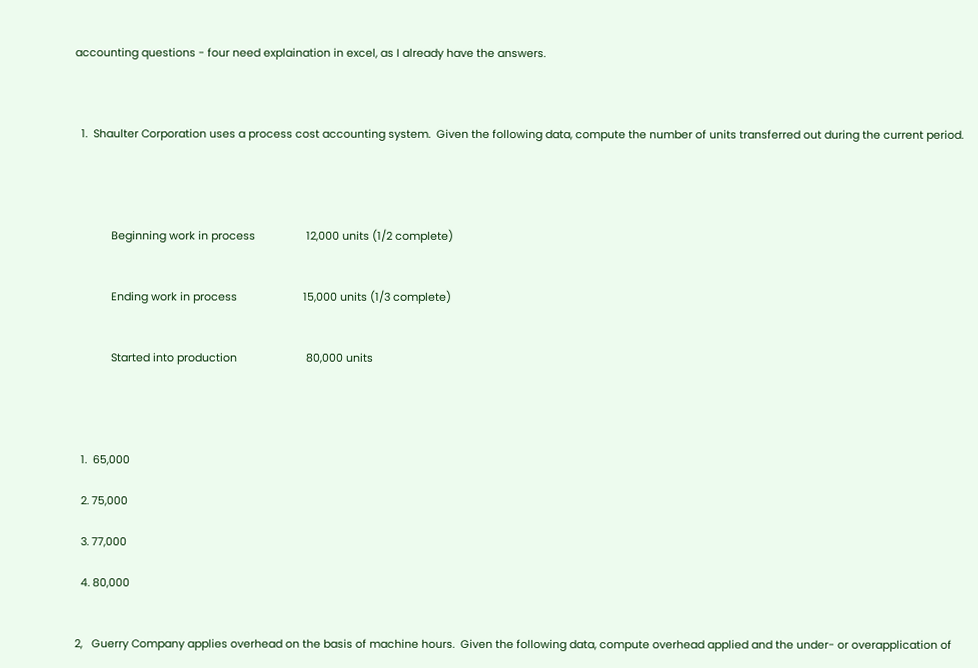accounting questions - four need explaination in excel, as I already have the answers.



  1.  Shaulter Corporation uses a process cost accounting system.  Given the following data, compute the number of units transferred out during the current period.




            Beginning work in process                 12,000 units (1/2 complete)


            Ending work in process                      15,000 units (1/3 complete)


            Started into production                       80,000 units




  1.  65,000

  2. 75,000

  3. 77,000

  4. 80,000


2,   Guerry Company applies overhead on the basis of machine hours.  Given the following data, compute overhead applied and the under- or overapplication of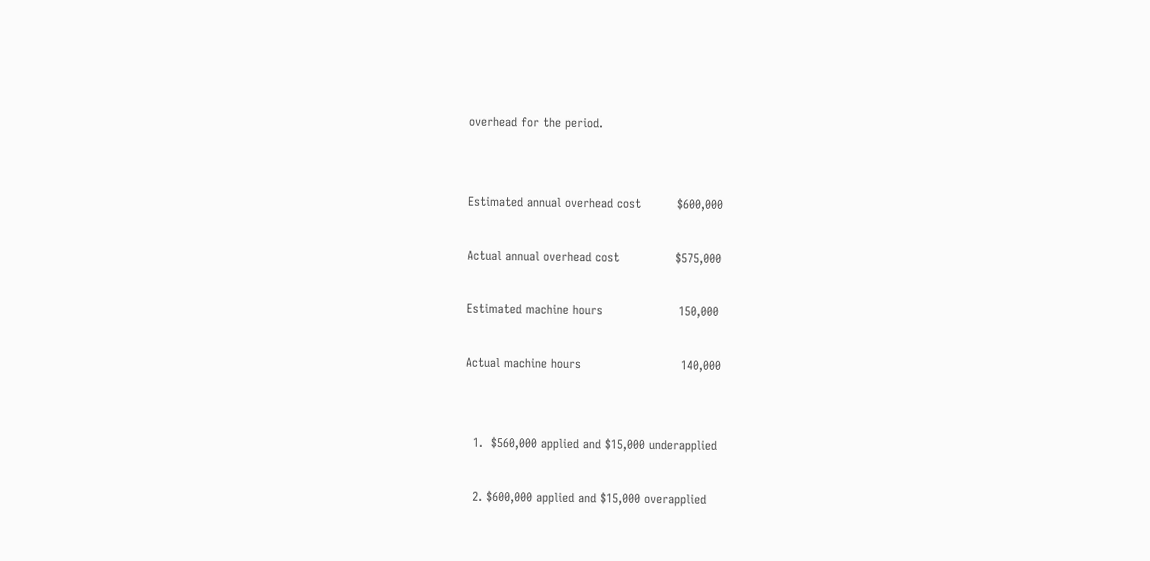overhead for the period.


Estimated annual overhead cost         $600,000

Actual annual overhead cost              $575,000

Estimated machine hours                   150,000

Actual machine hours                         140,000


  1.  $560,000 applied and $15,000 underapplied

  2. $600,000 applied and $15,000 overapplied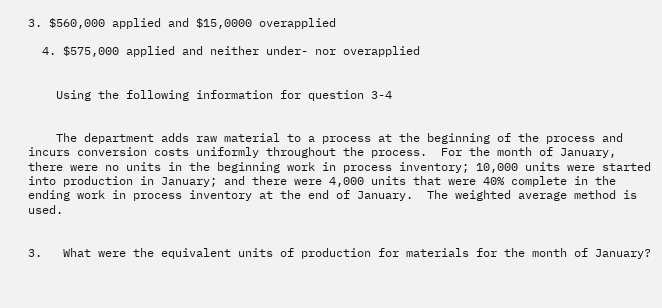3. $560,000 applied and $15,0000 overapplied

  4. $575,000 applied and neither under- nor overapplied


    Using the following information for question 3-4


    The department adds raw material to a process at the beginning of the process and incurs conversion costs uniformly throughout the process.  For the month of January, there were no units in the beginning work in process inventory; 10,000 units were started into production in January; and there were 4,000 units that were 40% complete in the ending work in process inventory at the end of January.  The weighted average method is used.


3.   What were the equivalent units of production for materials for the month of January?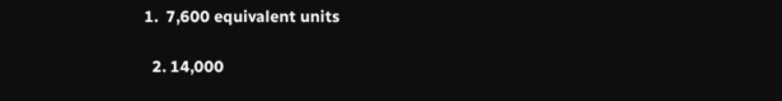1.  7,600 equivalent units

  2. 14,000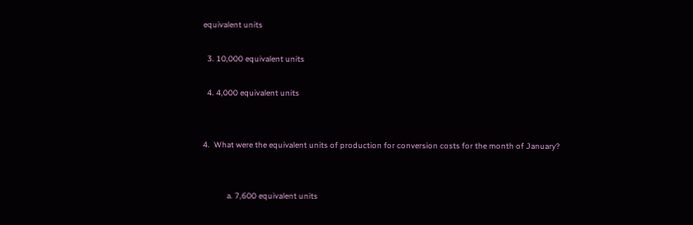equivalent units

  3. 10,000 equivalent units

  4. 4,000 equivalent units


4.  What were the equivalent units of production for conversion costs for the month of January?


            a. 7,600 equivalent units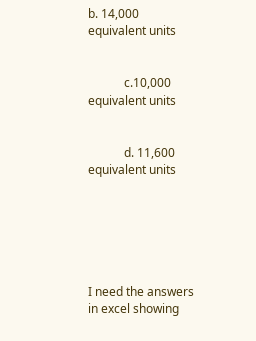b. 14,000 equivalent units


            c.10,000 equivalent units


            d. 11,600 equivalent units






I need the answers in excel showing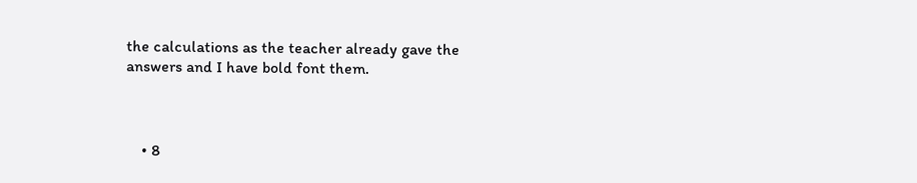the calculations as the teacher already gave the answers and I have bold font them.



    • 8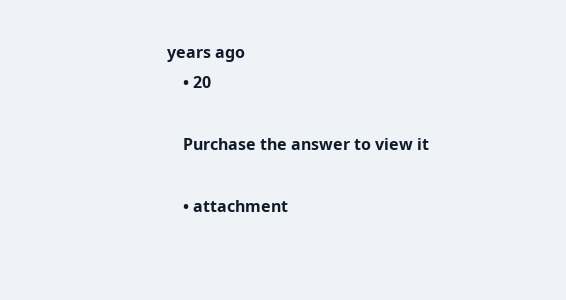years ago
    • 20

    Purchase the answer to view it

    • attachment